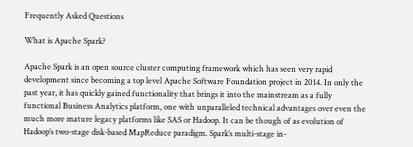Frequently Asked Questions

What is Apache Spark?

Apache Spark is an open source cluster computing framework which has seen very rapid development since becoming a top level Apache Software Foundation project in 2014. In only the past year, it has quickly gained functionality that brings it into the mainstream as a fully functional Business Analytics platform, one with unparalleled technical advantages over even the much more mature legacy platforms like SAS or Hadoop. It can be though of as evolution of Hadoop’s two-stage disk-based MapReduce paradigm. Spark’s multi-stage in-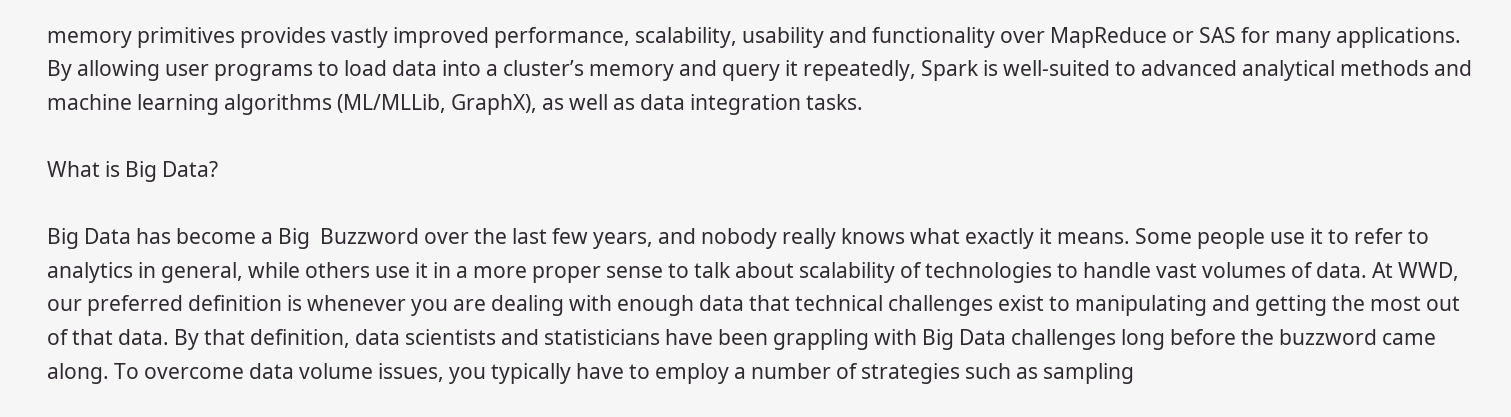memory primitives provides vastly improved performance, scalability, usability and functionality over MapReduce or SAS for many applications. By allowing user programs to load data into a cluster’s memory and query it repeatedly, Spark is well-suited to advanced analytical methods and machine learning algorithms (ML/MLLib, GraphX), as well as data integration tasks.

What is Big Data?

Big Data has become a Big  Buzzword over the last few years, and nobody really knows what exactly it means. Some people use it to refer to analytics in general, while others use it in a more proper sense to talk about scalability of technologies to handle vast volumes of data. At WWD, our preferred definition is whenever you are dealing with enough data that technical challenges exist to manipulating and getting the most out of that data. By that definition, data scientists and statisticians have been grappling with Big Data challenges long before the buzzword came along. To overcome data volume issues, you typically have to employ a number of strategies such as sampling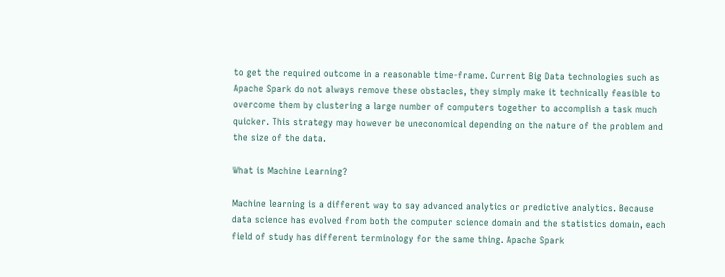to get the required outcome in a reasonable time-frame. Current Big Data technologies such as Apache Spark do not always remove these obstacles, they simply make it technically feasible to overcome them by clustering a large number of computers together to accomplish a task much quicker. This strategy may however be uneconomical depending on the nature of the problem and the size of the data.

What is Machine Learning?

Machine learning is a different way to say advanced analytics or predictive analytics. Because data science has evolved from both the computer science domain and the statistics domain, each field of study has different terminology for the same thing. Apache Spark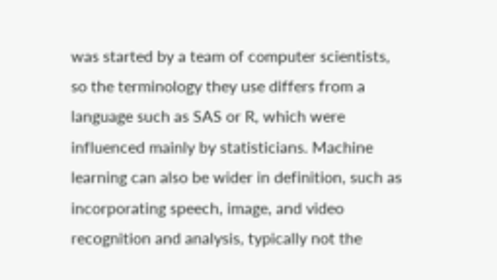was started by a team of computer scientists, so the terminology they use differs from a language such as SAS or R, which were influenced mainly by statisticians. Machine learning can also be wider in definition, such as incorporating speech, image, and video recognition and analysis, typically not the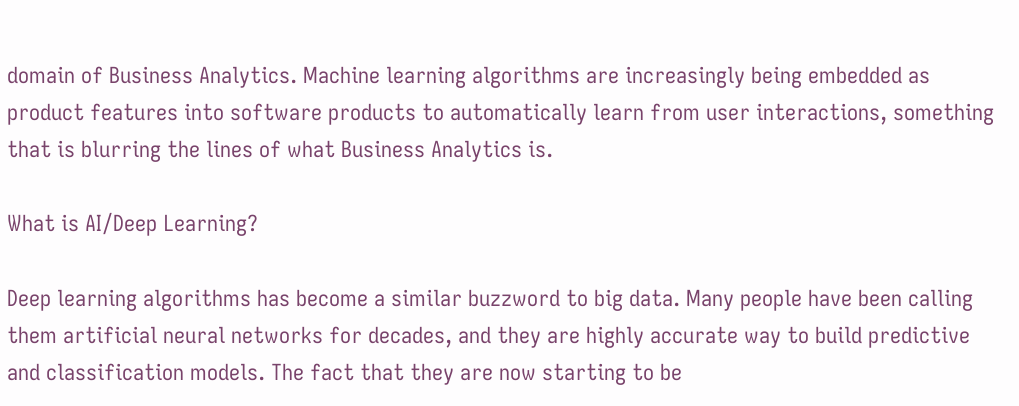domain of Business Analytics. Machine learning algorithms are increasingly being embedded as product features into software products to automatically learn from user interactions, something that is blurring the lines of what Business Analytics is.

What is AI/Deep Learning?

Deep learning algorithms has become a similar buzzword to big data. Many people have been calling them artificial neural networks for decades, and they are highly accurate way to build predictive and classification models. The fact that they are now starting to be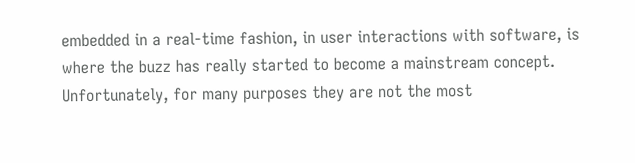embedded in a real-time fashion, in user interactions with software, is where the buzz has really started to become a mainstream concept. Unfortunately, for many purposes they are not the most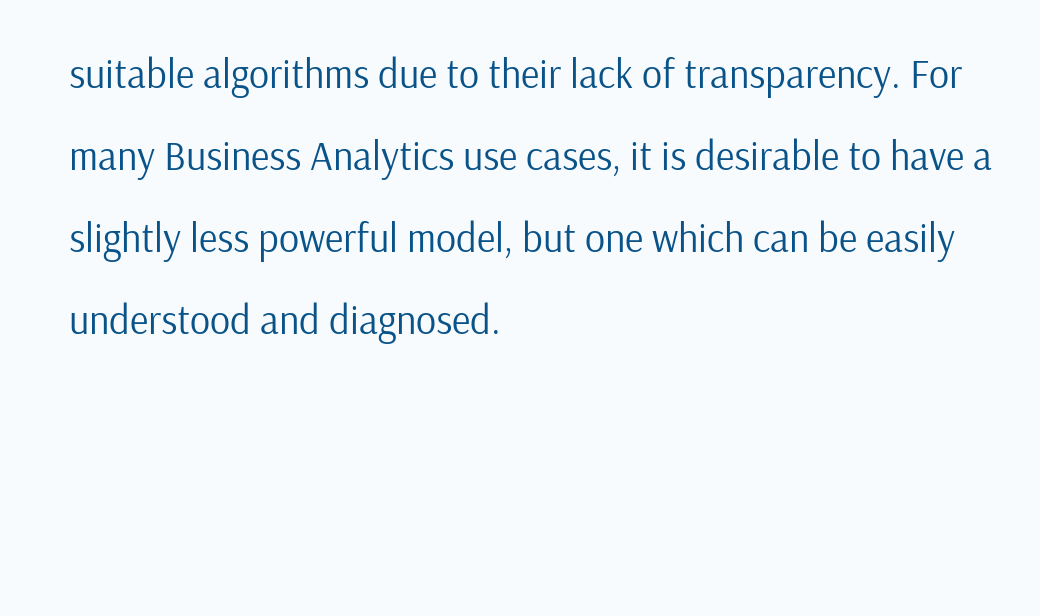suitable algorithms due to their lack of transparency. For many Business Analytics use cases, it is desirable to have a slightly less powerful model, but one which can be easily understood and diagnosed.